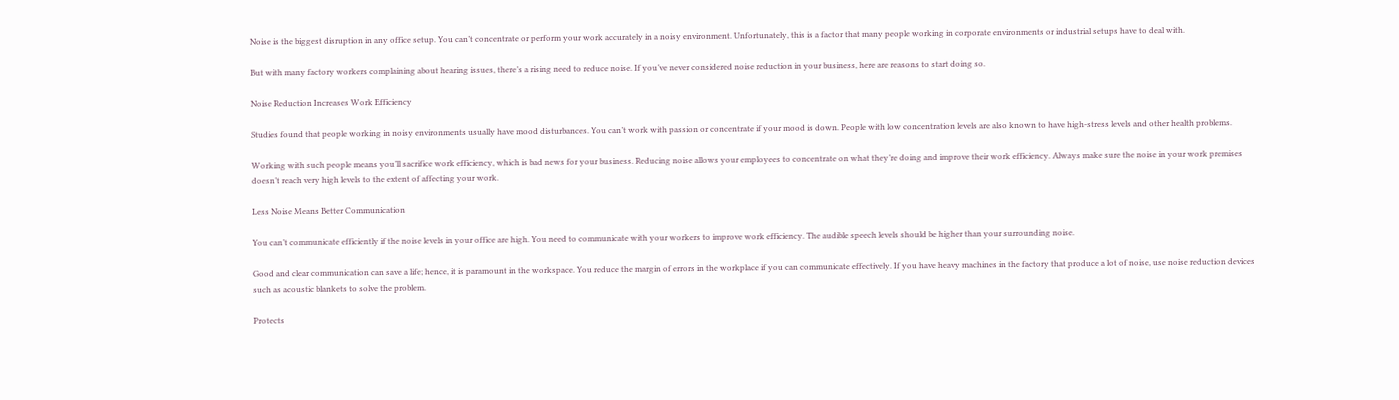Noise is the biggest disruption in any office setup. You can’t concentrate or perform your work accurately in a noisy environment. Unfortunately, this is a factor that many people working in corporate environments or industrial setups have to deal with.

But with many factory workers complaining about hearing issues, there’s a rising need to reduce noise. If you’ve never considered noise reduction in your business, here are reasons to start doing so.

Noise Reduction Increases Work Efficiency

Studies found that people working in noisy environments usually have mood disturbances. You can’t work with passion or concentrate if your mood is down. People with low concentration levels are also known to have high-stress levels and other health problems.

Working with such people means you’ll sacrifice work efficiency, which is bad news for your business. Reducing noise allows your employees to concentrate on what they’re doing and improve their work efficiency. Always make sure the noise in your work premises doesn’t reach very high levels to the extent of affecting your work.

Less Noise Means Better Communication

You can’t communicate efficiently if the noise levels in your office are high. You need to communicate with your workers to improve work efficiency. The audible speech levels should be higher than your surrounding noise.

Good and clear communication can save a life; hence, it is paramount in the workspace. You reduce the margin of errors in the workplace if you can communicate effectively. If you have heavy machines in the factory that produce a lot of noise, use noise reduction devices such as acoustic blankets to solve the problem.

Protects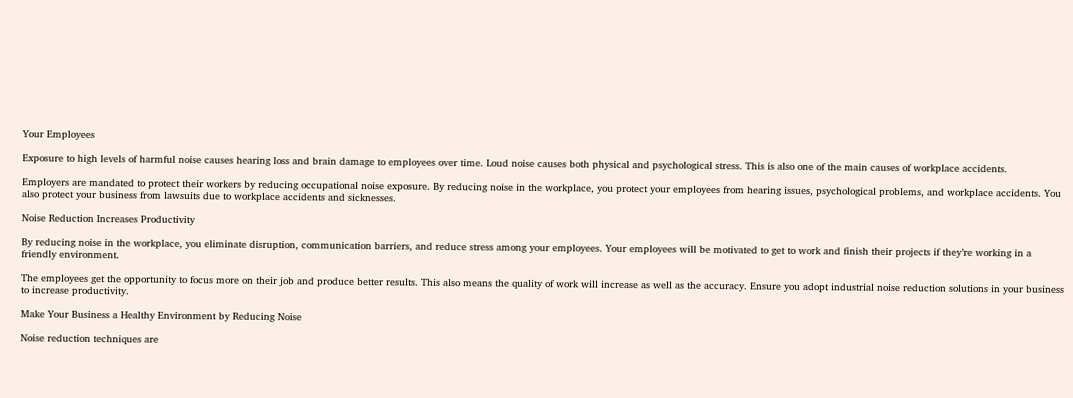Your Employees

Exposure to high levels of harmful noise causes hearing loss and brain damage to employees over time. Loud noise causes both physical and psychological stress. This is also one of the main causes of workplace accidents.

Employers are mandated to protect their workers by reducing occupational noise exposure. By reducing noise in the workplace, you protect your employees from hearing issues, psychological problems, and workplace accidents. You also protect your business from lawsuits due to workplace accidents and sicknesses.

Noise Reduction Increases Productivity

By reducing noise in the workplace, you eliminate disruption, communication barriers, and reduce stress among your employees. Your employees will be motivated to get to work and finish their projects if they’re working in a friendly environment.

The employees get the opportunity to focus more on their job and produce better results. This also means the quality of work will increase as well as the accuracy. Ensure you adopt industrial noise reduction solutions in your business to increase productivity.

Make Your Business a Healthy Environment by Reducing Noise

Noise reduction techniques are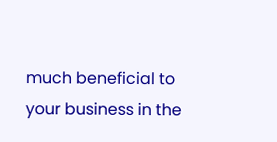much beneficial to your business in the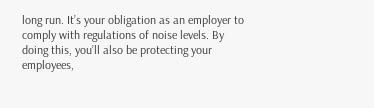long run. It’s your obligation as an employer to comply with regulations of noise levels. By doing this, you’ll also be protecting your employees,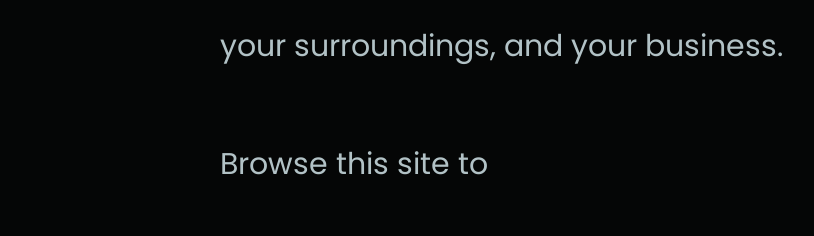your surroundings, and your business.

Browse this site to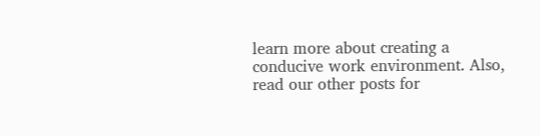learn more about creating a conducive work environment. Also, read our other posts for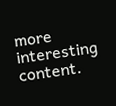more interesting content.